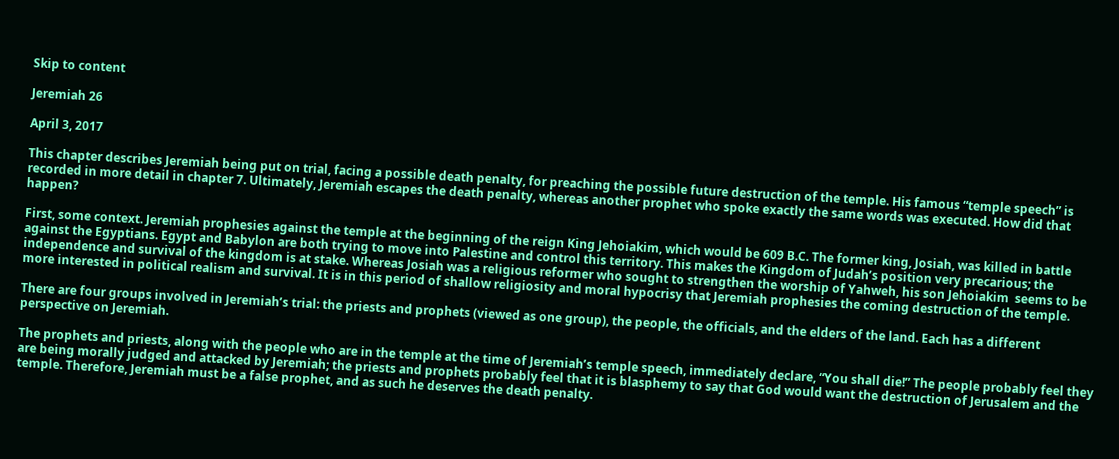Skip to content

Jeremiah 26

April 3, 2017

This chapter describes Jeremiah being put on trial, facing a possible death penalty, for preaching the possible future destruction of the temple. His famous “temple speech” is recorded in more detail in chapter 7. Ultimately, Jeremiah escapes the death penalty, whereas another prophet who spoke exactly the same words was executed. How did that happen?

First, some context. Jeremiah prophesies against the temple at the beginning of the reign King Jehoiakim, which would be 609 B.C. The former king, Josiah, was killed in battle against the Egyptians. Egypt and Babylon are both trying to move into Palestine and control this territory. This makes the Kingdom of Judah’s position very precarious; the independence and survival of the kingdom is at stake. Whereas Josiah was a religious reformer who sought to strengthen the worship of Yahweh, his son Jehoiakim  seems to be more interested in political realism and survival. It is in this period of shallow religiosity and moral hypocrisy that Jeremiah prophesies the coming destruction of the temple.

There are four groups involved in Jeremiah’s trial: the priests and prophets (viewed as one group), the people, the officials, and the elders of the land. Each has a different perspective on Jeremiah.

The prophets and priests, along with the people who are in the temple at the time of Jeremiah’s temple speech, immediately declare, “You shall die!” The people probably feel they are being morally judged and attacked by Jeremiah; the priests and prophets probably feel that it is blasphemy to say that God would want the destruction of Jerusalem and the temple. Therefore, Jeremiah must be a false prophet, and as such he deserves the death penalty.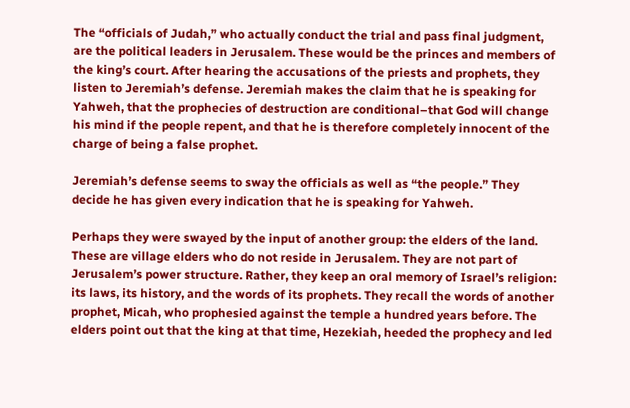The “officials of Judah,” who actually conduct the trial and pass final judgment, are the political leaders in Jerusalem. These would be the princes and members of the king’s court. After hearing the accusations of the priests and prophets, they listen to Jeremiah’s defense. Jeremiah makes the claim that he is speaking for Yahweh, that the prophecies of destruction are conditional–that God will change his mind if the people repent, and that he is therefore completely innocent of the charge of being a false prophet.

Jeremiah’s defense seems to sway the officials as well as “the people.” They decide he has given every indication that he is speaking for Yahweh.

Perhaps they were swayed by the input of another group: the elders of the land. These are village elders who do not reside in Jerusalem. They are not part of Jerusalem’s power structure. Rather, they keep an oral memory of Israel’s religion: its laws, its history, and the words of its prophets. They recall the words of another prophet, Micah, who prophesied against the temple a hundred years before. The elders point out that the king at that time, Hezekiah, heeded the prophecy and led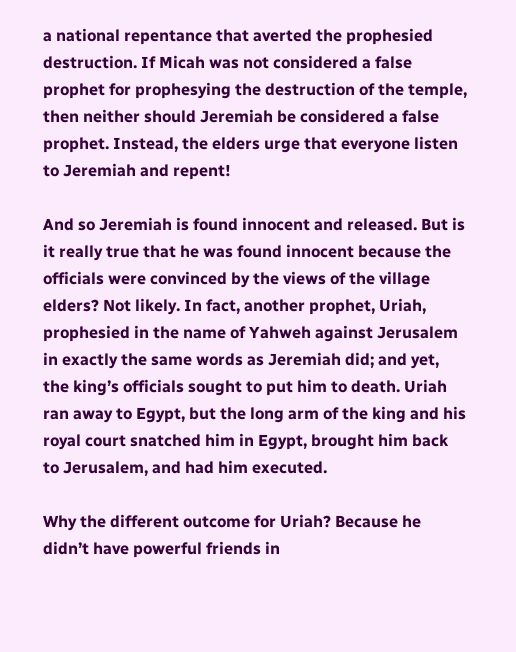a national repentance that averted the prophesied destruction. If Micah was not considered a false prophet for prophesying the destruction of the temple, then neither should Jeremiah be considered a false prophet. Instead, the elders urge that everyone listen to Jeremiah and repent!

And so Jeremiah is found innocent and released. But is it really true that he was found innocent because the officials were convinced by the views of the village elders? Not likely. In fact, another prophet, Uriah, prophesied in the name of Yahweh against Jerusalem in exactly the same words as Jeremiah did; and yet, the king’s officials sought to put him to death. Uriah ran away to Egypt, but the long arm of the king and his royal court snatched him in Egypt, brought him back to Jerusalem, and had him executed.

Why the different outcome for Uriah? Because he didn’t have powerful friends in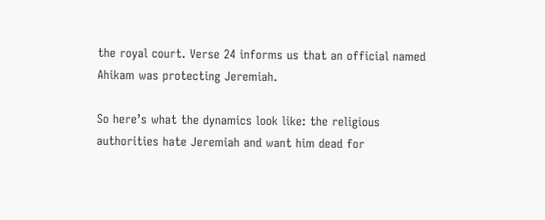the royal court. Verse 24 informs us that an official named Ahikam was protecting Jeremiah.

So here’s what the dynamics look like: the religious authorities hate Jeremiah and want him dead for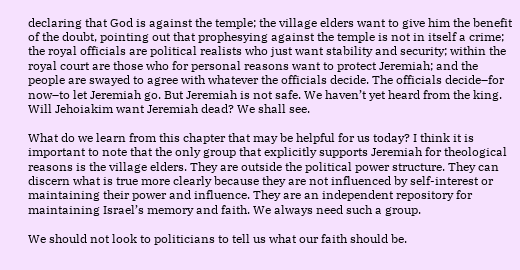declaring that God is against the temple; the village elders want to give him the benefit of the doubt, pointing out that prophesying against the temple is not in itself a crime; the royal officials are political realists who just want stability and security; within the royal court are those who for personal reasons want to protect Jeremiah; and the people are swayed to agree with whatever the officials decide. The officials decide–for now–to let Jeremiah go. But Jeremiah is not safe. We haven’t yet heard from the king. Will Jehoiakim want Jeremiah dead? We shall see.

What do we learn from this chapter that may be helpful for us today? I think it is important to note that the only group that explicitly supports Jeremiah for theological reasons is the village elders. They are outside the political power structure. They can discern what is true more clearly because they are not influenced by self-interest or maintaining their power and influence. They are an independent repository for maintaining Israel’s memory and faith. We always need such a group.

We should not look to politicians to tell us what our faith should be.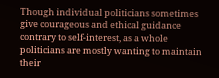Though individual politicians sometimes give courageous and ethical guidance contrary to self-interest, as a whole politicians are mostly wanting to maintain their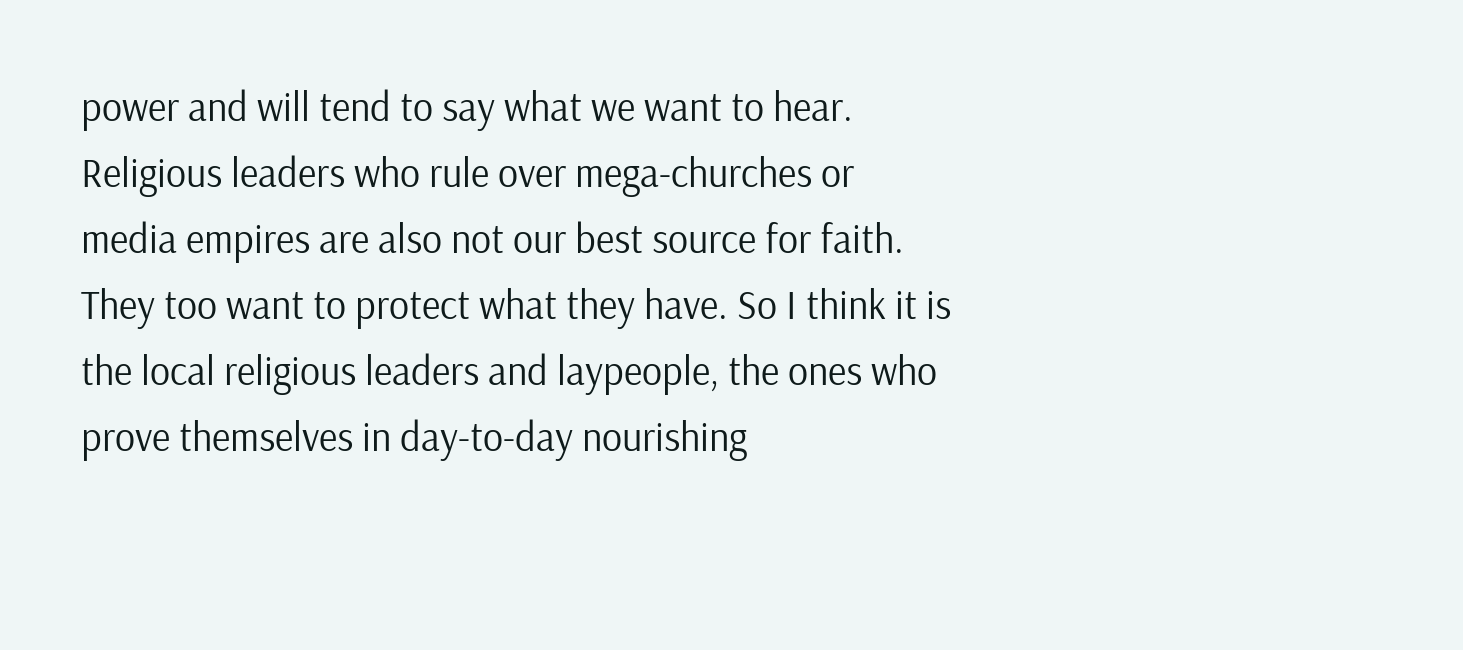power and will tend to say what we want to hear. Religious leaders who rule over mega-churches or media empires are also not our best source for faith. They too want to protect what they have. So I think it is the local religious leaders and laypeople, the ones who prove themselves in day-to-day nourishing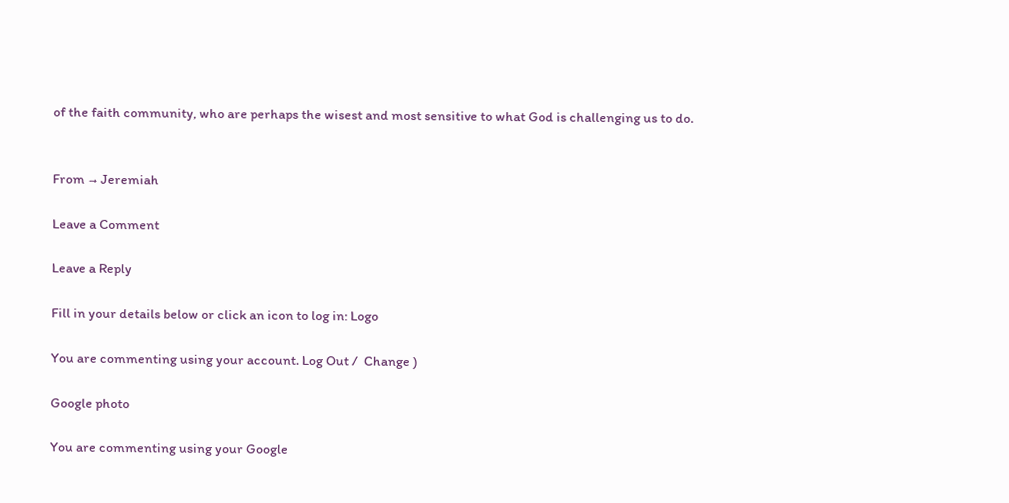of the faith community, who are perhaps the wisest and most sensitive to what God is challenging us to do.


From → Jeremiah

Leave a Comment

Leave a Reply

Fill in your details below or click an icon to log in: Logo

You are commenting using your account. Log Out /  Change )

Google photo

You are commenting using your Google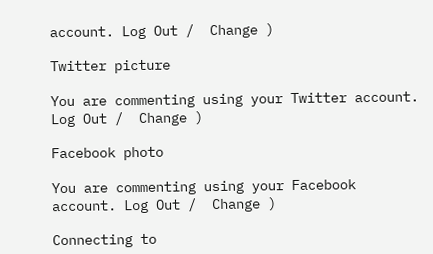account. Log Out /  Change )

Twitter picture

You are commenting using your Twitter account. Log Out /  Change )

Facebook photo

You are commenting using your Facebook account. Log Out /  Change )

Connecting to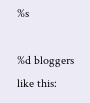%s

%d bloggers like this: